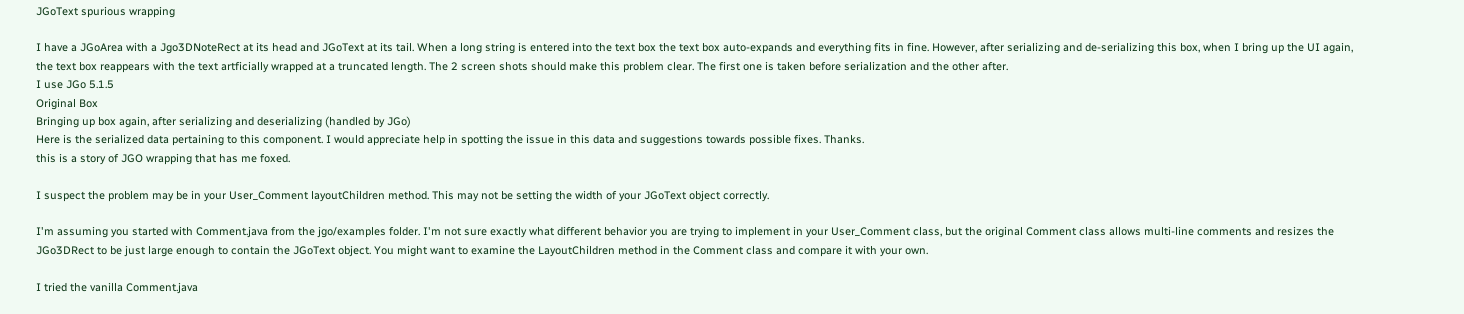JGoText spurious wrapping

I have a JGoArea with a Jgo3DNoteRect at its head and JGoText at its tail. When a long string is entered into the text box the text box auto-expands and everything fits in fine. However, after serializing and de-serializing this box, when I bring up the UI again, the text box reappears with the text artficially wrapped at a truncated length. The 2 screen shots should make this problem clear. The first one is taken before serialization and the other after.
I use JGo 5.1.5
Original Box
Bringing up box again, after serializing and deserializing (handled by JGo)
Here is the serialized data pertaining to this component. I would appreciate help in spotting the issue in this data and suggestions towards possible fixes. Thanks.
this is a story of JGO wrapping that has me foxed.

I suspect the problem may be in your User_Comment layoutChildren method. This may not be setting the width of your JGoText object correctly.

I'm assuming you started with Comment.java from the jgo/examples folder. I'm not sure exactly what different behavior you are trying to implement in your User_Comment class, but the original Comment class allows multi-line comments and resizes the JGo3DRect to be just large enough to contain the JGoText object. You might want to examine the LayoutChildren method in the Comment class and compare it with your own.

I tried the vanilla Comment.java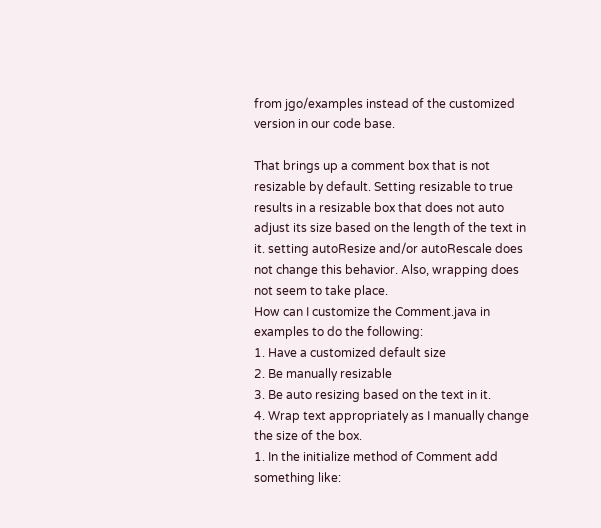from jgo/examples instead of the customized version in our code base.

That brings up a comment box that is not resizable by default. Setting resizable to true results in a resizable box that does not auto adjust its size based on the length of the text in it. setting autoResize and/or autoRescale does not change this behavior. Also, wrapping does not seem to take place.
How can I customize the Comment.java in examples to do the following:
1. Have a customized default size
2. Be manually resizable
3. Be auto resizing based on the text in it.
4. Wrap text appropriately as I manually change the size of the box.
1. In the initialize method of Comment add something like: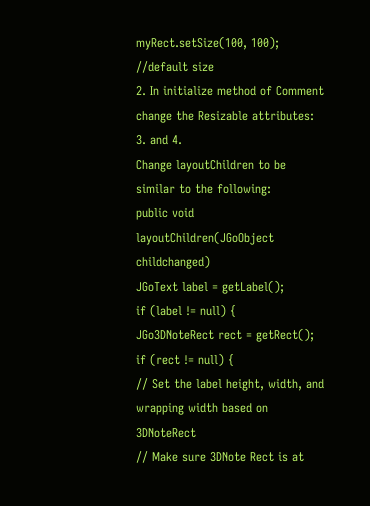myRect.setSize(100, 100); //default size
2. In initialize method of Comment change the Resizable attributes:
3. and 4.
Change layoutChildren to be similar to the following:
public void layoutChildren(JGoObject childchanged)
JGoText label = getLabel();
if (label != null) {
JGo3DNoteRect rect = getRect();
if (rect != null) {
// Set the label height, width, and wrapping width based on 3DNoteRect
// Make sure 3DNote Rect is at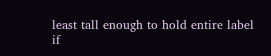least tall enough to hold entire label
if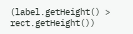(label.getHeight() > rect.getHeight())